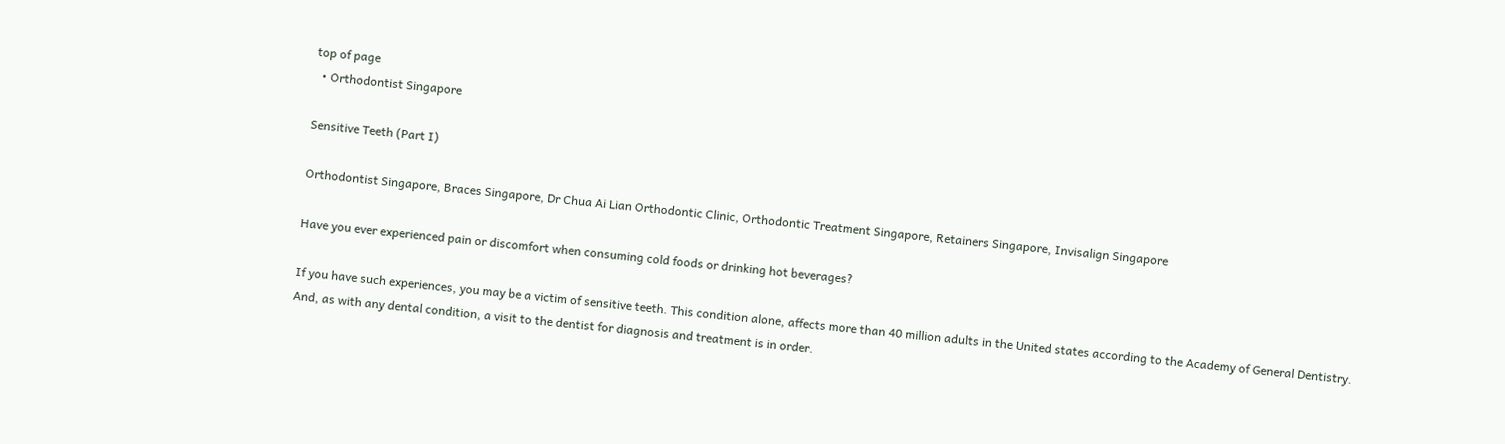top of page
  • Orthodontist Singapore

Sensitive Teeth (Part I)

Orthodontist Singapore, Braces Singapore, Dr Chua Ai Lian Orthodontic Clinic, Orthodontic Treatment Singapore, Retainers Singapore, Invisalign Singapore

Have you ever experienced pain or discomfort when consuming cold foods or drinking hot beverages?

If you have such experiences, you may be a victim of sensitive teeth. This condition alone, affects more than 40 million adults in the United states according to the Academy of General Dentistry. And, as with any dental condition, a visit to the dentist for diagnosis and treatment is in order.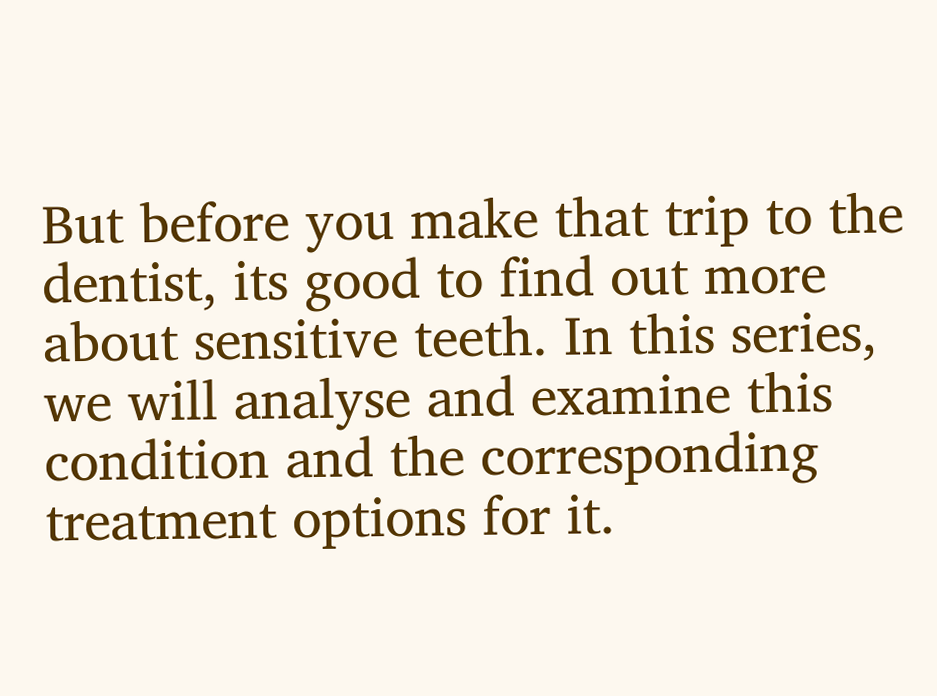But before you make that trip to the dentist, its good to find out more about sensitive teeth. In this series, we will analyse and examine this condition and the corresponding treatment options for it.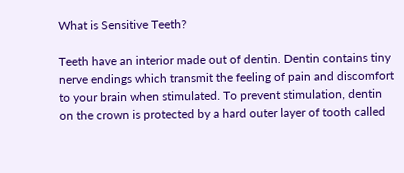What is Sensitive Teeth?

Teeth have an interior made out of dentin. Dentin contains tiny nerve endings which transmit the feeling of pain and discomfort to your brain when stimulated. To prevent stimulation, dentin on the crown is protected by a hard outer layer of tooth called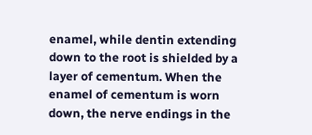enamel, while dentin extending down to the root is shielded by a layer of cementum. When the enamel of cementum is worn down, the nerve endings in the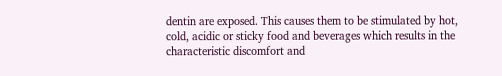dentin are exposed. This causes them to be stimulated by hot, cold, acidic or sticky food and beverages which results in the characteristic discomfort and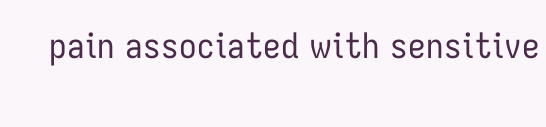pain associated with sensitive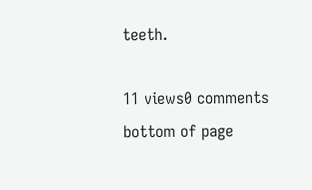teeth.

11 views0 comments
bottom of page